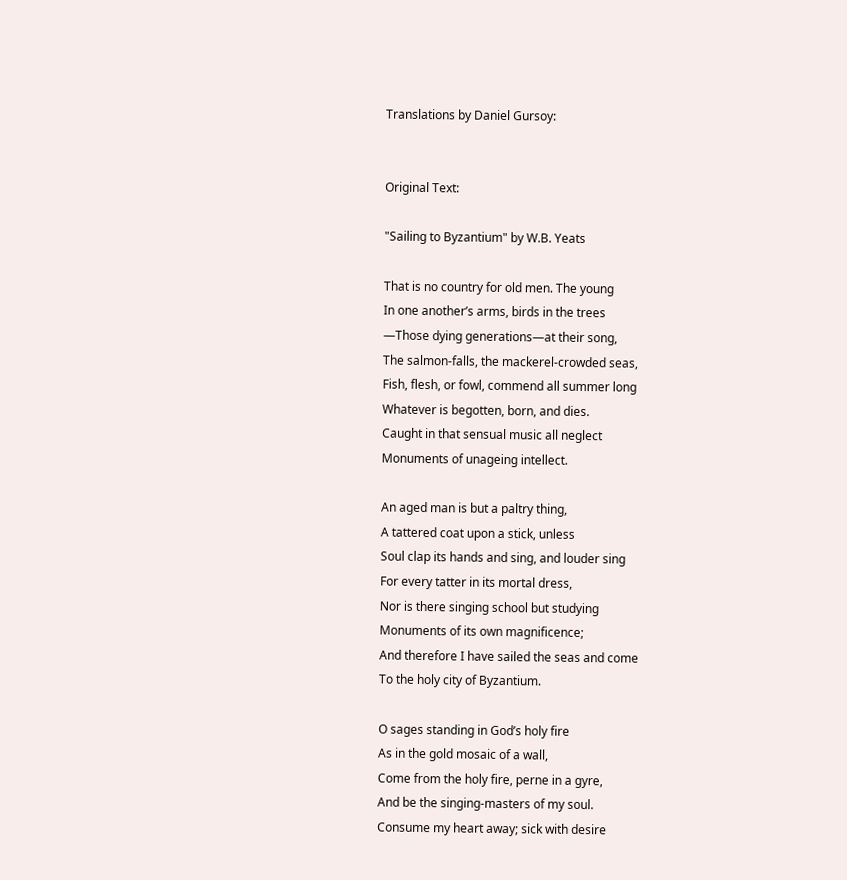Translations by Daniel Gursoy:


Original Text:

"Sailing to Byzantium" by W.B. Yeats

That is no country for old men. The young
In one another’s arms, birds in the trees
—Those dying generations—at their song,
The salmon-falls, the mackerel-crowded seas,
Fish, flesh, or fowl, commend all summer long
Whatever is begotten, born, and dies.
Caught in that sensual music all neglect
Monuments of unageing intellect.

An aged man is but a paltry thing,
A tattered coat upon a stick, unless
Soul clap its hands and sing, and louder sing
For every tatter in its mortal dress,
Nor is there singing school but studying
Monuments of its own magnificence;
And therefore I have sailed the seas and come
To the holy city of Byzantium.

O sages standing in God’s holy fire
As in the gold mosaic of a wall,
Come from the holy fire, perne in a gyre,
And be the singing-masters of my soul.
Consume my heart away; sick with desire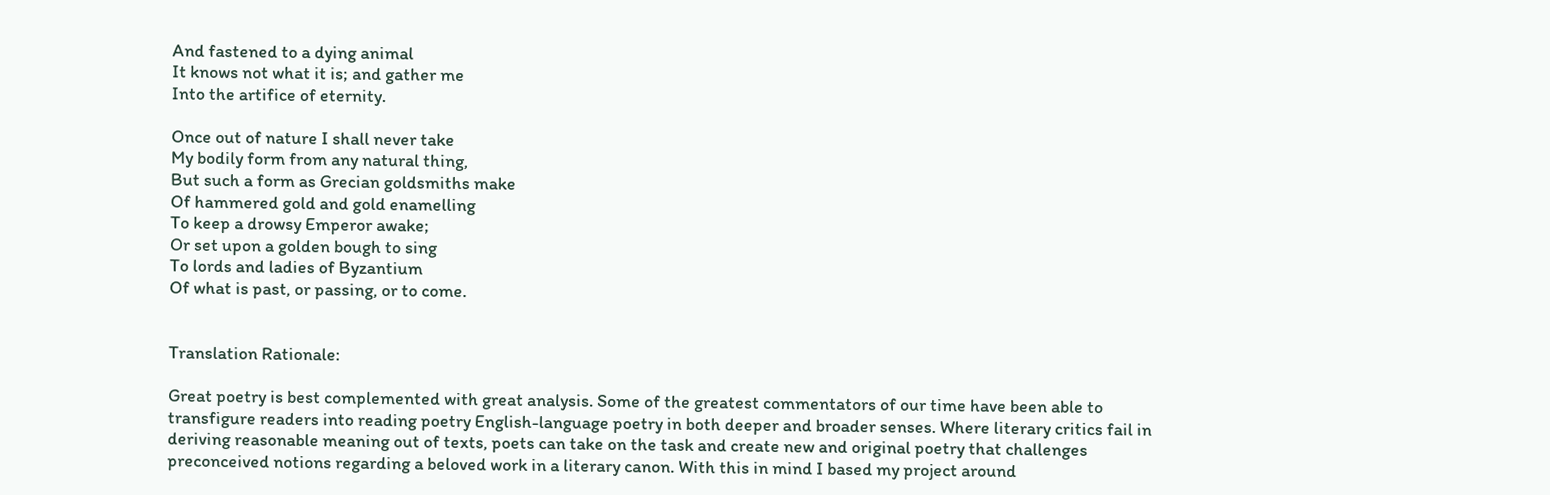And fastened to a dying animal
It knows not what it is; and gather me
Into the artifice of eternity.

Once out of nature I shall never take
My bodily form from any natural thing,
But such a form as Grecian goldsmiths make
Of hammered gold and gold enamelling
To keep a drowsy Emperor awake;
Or set upon a golden bough to sing
To lords and ladies of Byzantium
Of what is past, or passing, or to come.


Translation Rationale:

Great poetry is best complemented with great analysis. Some of the greatest commentators of our time have been able to transfigure readers into reading poetry English-language poetry in both deeper and broader senses. Where literary critics fail in deriving reasonable meaning out of texts, poets can take on the task and create new and original poetry that challenges preconceived notions regarding a beloved work in a literary canon. With this in mind I based my project around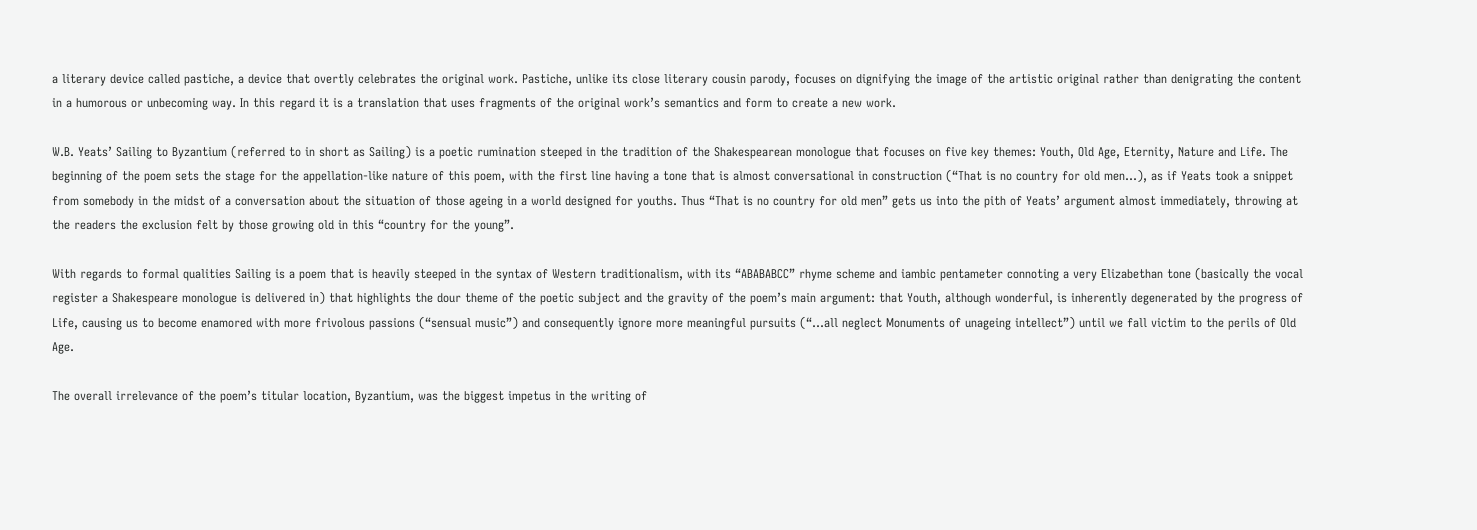a literary device called pastiche, a device that overtly celebrates the original work. Pastiche, unlike its close literary cousin parody, focuses on dignifying the image of the artistic original rather than denigrating the content in a humorous or unbecoming way. In this regard it is a translation that uses fragments of the original work’s semantics and form to create a new work.

W.B. Yeats’ Sailing to Byzantium (referred to in short as Sailing) is a poetic rumination steeped in the tradition of the Shakespearean monologue that focuses on five key themes: Youth, Old Age, Eternity, Nature and Life. The beginning of the poem sets the stage for the appellation-like nature of this poem, with the first line having a tone that is almost conversational in construction (“That is no country for old men…), as if Yeats took a snippet from somebody in the midst of a conversation about the situation of those ageing in a world designed for youths. Thus “That is no country for old men” gets us into the pith of Yeats’ argument almost immediately, throwing at the readers the exclusion felt by those growing old in this “country for the young”.

With regards to formal qualities Sailing is a poem that is heavily steeped in the syntax of Western traditionalism, with its “ABABABCC” rhyme scheme and iambic pentameter connoting a very Elizabethan tone (basically the vocal register a Shakespeare monologue is delivered in) that highlights the dour theme of the poetic subject and the gravity of the poem’s main argument: that Youth, although wonderful, is inherently degenerated by the progress of Life, causing us to become enamored with more frivolous passions (“sensual music”) and consequently ignore more meaningful pursuits (“…all neglect Monuments of unageing intellect”) until we fall victim to the perils of Old Age.

The overall irrelevance of the poem’s titular location, Byzantium, was the biggest impetus in the writing of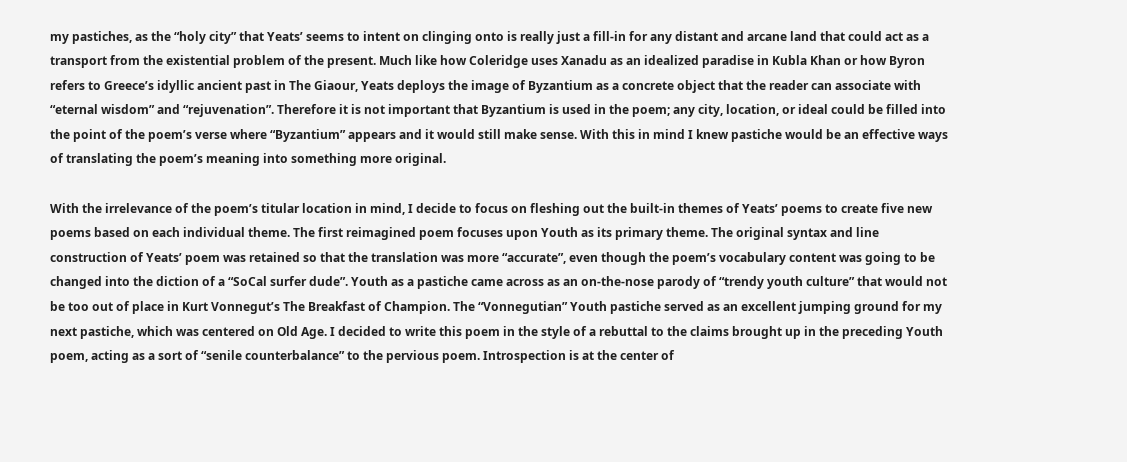my pastiches, as the “holy city” that Yeats’ seems to intent on clinging onto is really just a fill-in for any distant and arcane land that could act as a transport from the existential problem of the present. Much like how Coleridge uses Xanadu as an idealized paradise in Kubla Khan or how Byron refers to Greece’s idyllic ancient past in The Giaour, Yeats deploys the image of Byzantium as a concrete object that the reader can associate with “eternal wisdom” and “rejuvenation”. Therefore it is not important that Byzantium is used in the poem; any city, location, or ideal could be filled into the point of the poem’s verse where “Byzantium” appears and it would still make sense. With this in mind I knew pastiche would be an effective ways of translating the poem’s meaning into something more original.

With the irrelevance of the poem’s titular location in mind, I decide to focus on fleshing out the built-in themes of Yeats’ poems to create five new poems based on each individual theme. The first reimagined poem focuses upon Youth as its primary theme. The original syntax and line construction of Yeats’ poem was retained so that the translation was more “accurate”, even though the poem’s vocabulary content was going to be changed into the diction of a “SoCal surfer dude”. Youth as a pastiche came across as an on-the-nose parody of “trendy youth culture” that would not be too out of place in Kurt Vonnegut’s The Breakfast of Champion. The “Vonnegutian” Youth pastiche served as an excellent jumping ground for my next pastiche, which was centered on Old Age. I decided to write this poem in the style of a rebuttal to the claims brought up in the preceding Youth poem, acting as a sort of “senile counterbalance” to the pervious poem. Introspection is at the center of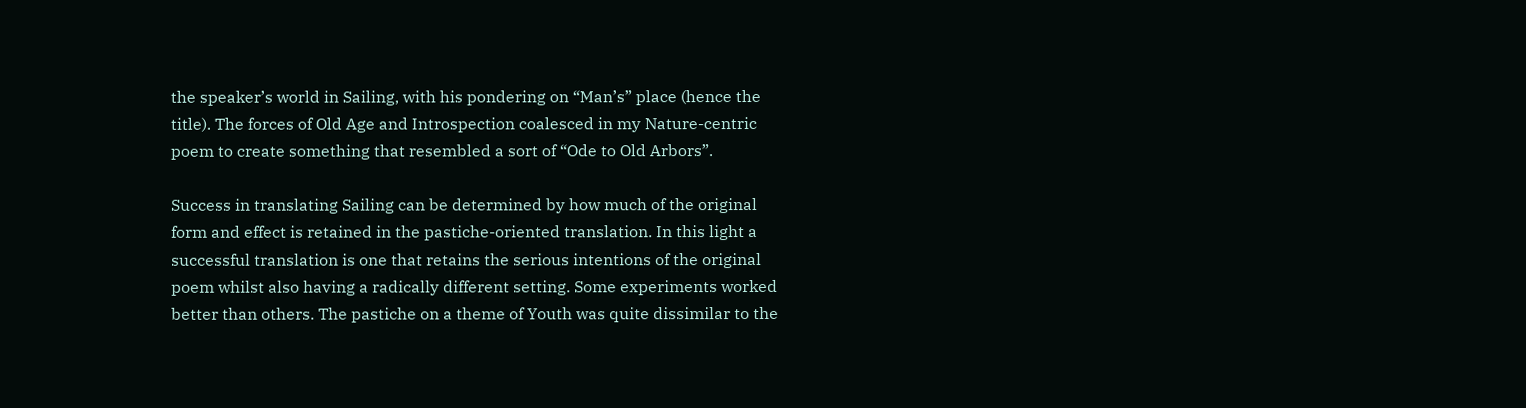the speaker’s world in Sailing, with his pondering on “Man’s” place (hence the title). The forces of Old Age and Introspection coalesced in my Nature-centric poem to create something that resembled a sort of “Ode to Old Arbors”.

Success in translating Sailing can be determined by how much of the original form and effect is retained in the pastiche-oriented translation. In this light a successful translation is one that retains the serious intentions of the original poem whilst also having a radically different setting. Some experiments worked better than others. The pastiche on a theme of Youth was quite dissimilar to the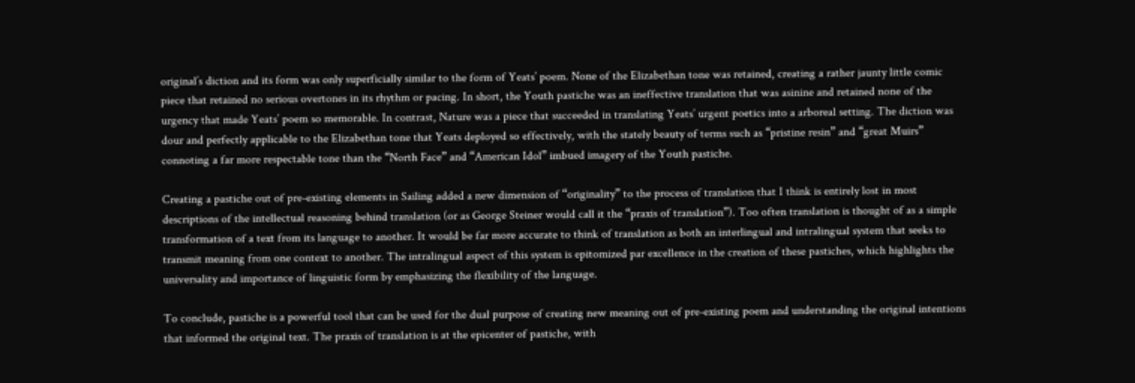original’s diction and its form was only superficially similar to the form of Yeats’ poem. None of the Elizabethan tone was retained, creating a rather jaunty little comic piece that retained no serious overtones in its rhythm or pacing. In short, the Youth pastiche was an ineffective translation that was asinine and retained none of the urgency that made Yeats’ poem so memorable. In contrast, Nature was a piece that succeeded in translating Yeats’ urgent poetics into a arboreal setting. The diction was dour and perfectly applicable to the Elizabethan tone that Yeats deployed so effectively, with the stately beauty of terms such as “pristine resin” and “great Muirs” connoting a far more respectable tone than the “North Face” and “American Idol” imbued imagery of the Youth pastiche.

Creating a pastiche out of pre-existing elements in Sailing added a new dimension of “originality” to the process of translation that I think is entirely lost in most descriptions of the intellectual reasoning behind translation (or as George Steiner would call it the “praxis of translation”). Too often translation is thought of as a simple transformation of a text from its language to another. It would be far more accurate to think of translation as both an interlingual and intralingual system that seeks to transmit meaning from one context to another. The intralingual aspect of this system is epitomized par excellence in the creation of these pastiches, which highlights the universality and importance of linguistic form by emphasizing the flexibility of the language.

To conclude, pastiche is a powerful tool that can be used for the dual purpose of creating new meaning out of pre-existing poem and understanding the original intentions that informed the original text. The praxis of translation is at the epicenter of pastiche, with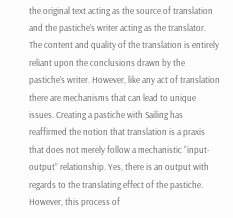the original text acting as the source of translation and the pastiche’s writer acting as the translator. The content and quality of the translation is entirely reliant upon the conclusions drawn by the pastiche’s writer. However, like any act of translation there are mechanisms that can lead to unique issues. Creating a pastiche with Sailing has reaffirmed the notion that translation is a praxis that does not merely follow a mechanistic “input-output” relationship. Yes, there is an output with regards to the translating effect of the pastiche. However, this process of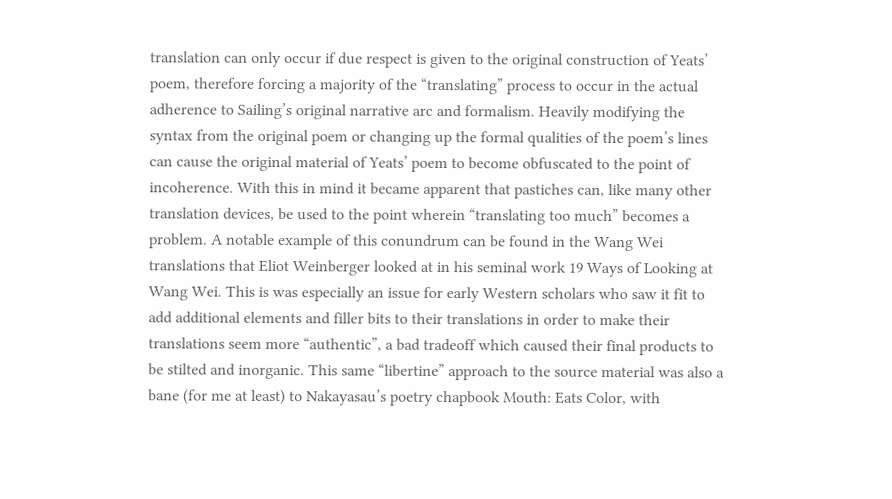translation can only occur if due respect is given to the original construction of Yeats’ poem, therefore forcing a majority of the “translating” process to occur in the actual adherence to Sailing’s original narrative arc and formalism. Heavily modifying the syntax from the original poem or changing up the formal qualities of the poem’s lines can cause the original material of Yeats’ poem to become obfuscated to the point of incoherence. With this in mind it became apparent that pastiches can, like many other translation devices, be used to the point wherein “translating too much” becomes a problem. A notable example of this conundrum can be found in the Wang Wei translations that Eliot Weinberger looked at in his seminal work 19 Ways of Looking at Wang Wei. This is was especially an issue for early Western scholars who saw it fit to add additional elements and filler bits to their translations in order to make their translations seem more “authentic”, a bad tradeoff which caused their final products to be stilted and inorganic. This same “libertine” approach to the source material was also a bane (for me at least) to Nakayasau’s poetry chapbook Mouth: Eats Color, with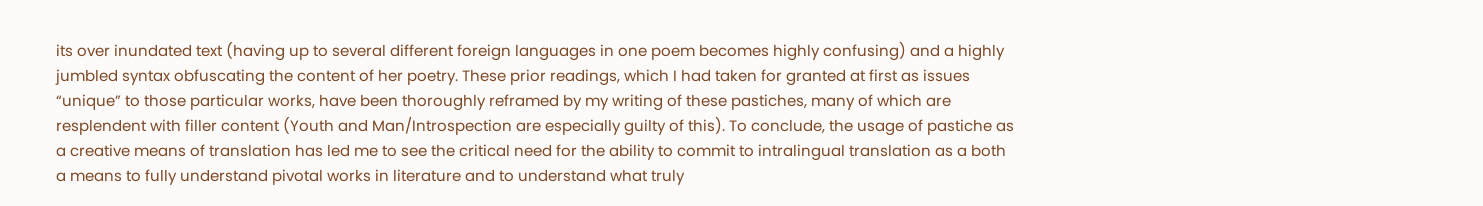its over inundated text (having up to several different foreign languages in one poem becomes highly confusing) and a highly jumbled syntax obfuscating the content of her poetry. These prior readings, which I had taken for granted at first as issues “unique” to those particular works, have been thoroughly reframed by my writing of these pastiches, many of which are resplendent with filler content (Youth and Man/Introspection are especially guilty of this). To conclude, the usage of pastiche as a creative means of translation has led me to see the critical need for the ability to commit to intralingual translation as a both a means to fully understand pivotal works in literature and to understand what truly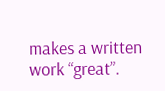makes a written work “great”.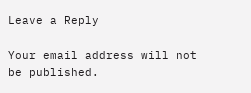Leave a Reply

Your email address will not be published.